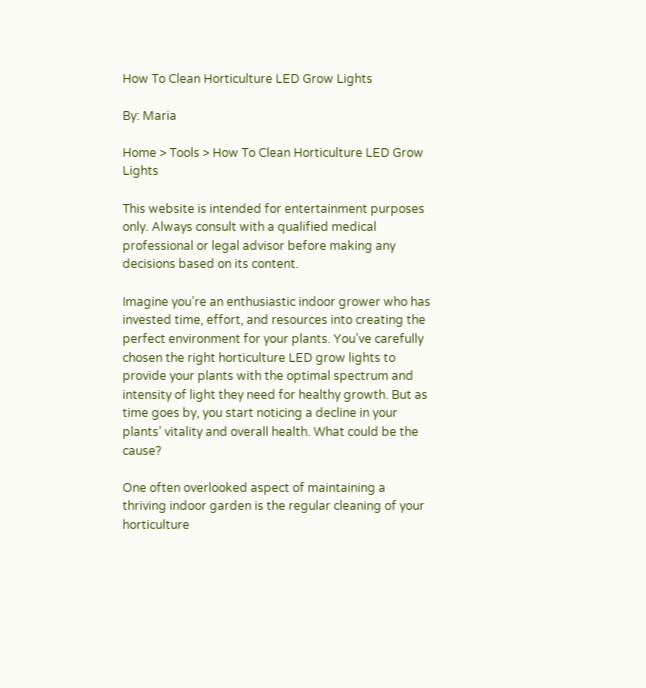How To Clean Horticulture LED Grow Lights

By: Maria

Home > Tools > How To Clean Horticulture LED Grow Lights

This website is intended for entertainment purposes only. Always consult with a qualified medical professional or legal advisor before making any decisions based on its content.

Imagine you’re an enthusiastic indoor grower who has invested time, effort, and resources into creating the perfect environment for your plants. You’ve carefully chosen the right horticulture LED grow lights to provide your plants with the optimal spectrum and intensity of light they need for healthy growth. But as time goes by, you start noticing a decline in your plants’ vitality and overall health. What could be the cause?

One often overlooked aspect of maintaining a thriving indoor garden is the regular cleaning of your horticulture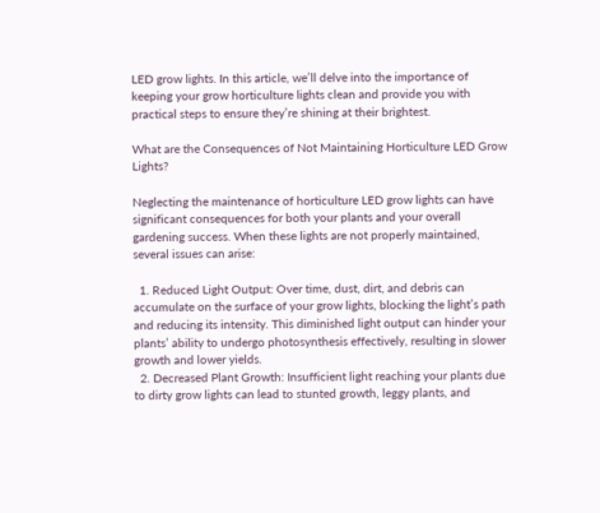LED grow lights. In this article, we’ll delve into the importance of keeping your grow horticulture lights clean and provide you with practical steps to ensure they’re shining at their brightest.

What are the Consequences of Not Maintaining Horticulture LED Grow Lights?

Neglecting the maintenance of horticulture LED grow lights can have significant consequences for both your plants and your overall gardening success. When these lights are not properly maintained, several issues can arise:

  1. Reduced Light Output: Over time, dust, dirt, and debris can accumulate on the surface of your grow lights, blocking the light’s path and reducing its intensity. This diminished light output can hinder your plants’ ability to undergo photosynthesis effectively, resulting in slower growth and lower yields.
  2. Decreased Plant Growth: Insufficient light reaching your plants due to dirty grow lights can lead to stunted growth, leggy plants, and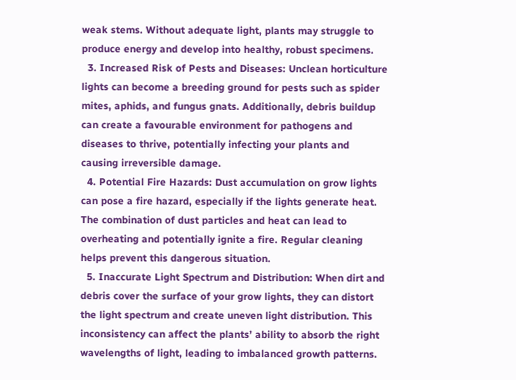weak stems. Without adequate light, plants may struggle to produce energy and develop into healthy, robust specimens.
  3. Increased Risk of Pests and Diseases: Unclean horticulture lights can become a breeding ground for pests such as spider mites, aphids, and fungus gnats. Additionally, debris buildup can create a favourable environment for pathogens and diseases to thrive, potentially infecting your plants and causing irreversible damage.
  4. Potential Fire Hazards: Dust accumulation on grow lights can pose a fire hazard, especially if the lights generate heat. The combination of dust particles and heat can lead to overheating and potentially ignite a fire. Regular cleaning helps prevent this dangerous situation.
  5. Inaccurate Light Spectrum and Distribution: When dirt and debris cover the surface of your grow lights, they can distort the light spectrum and create uneven light distribution. This inconsistency can affect the plants’ ability to absorb the right wavelengths of light, leading to imbalanced growth patterns.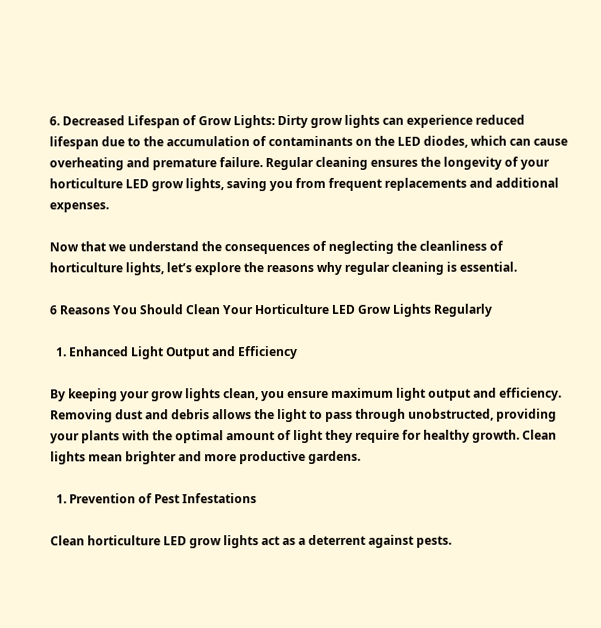6. Decreased Lifespan of Grow Lights: Dirty grow lights can experience reduced lifespan due to the accumulation of contaminants on the LED diodes, which can cause overheating and premature failure. Regular cleaning ensures the longevity of your horticulture LED grow lights, saving you from frequent replacements and additional expenses.

Now that we understand the consequences of neglecting the cleanliness of horticulture lights, let’s explore the reasons why regular cleaning is essential.

6 Reasons You Should Clean Your Horticulture LED Grow Lights Regularly

  1. Enhanced Light Output and Efficiency

By keeping your grow lights clean, you ensure maximum light output and efficiency. Removing dust and debris allows the light to pass through unobstructed, providing your plants with the optimal amount of light they require for healthy growth. Clean lights mean brighter and more productive gardens.

  1. Prevention of Pest Infestations

Clean horticulture LED grow lights act as a deterrent against pests.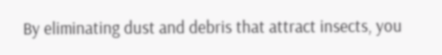By eliminating dust and debris that attract insects, you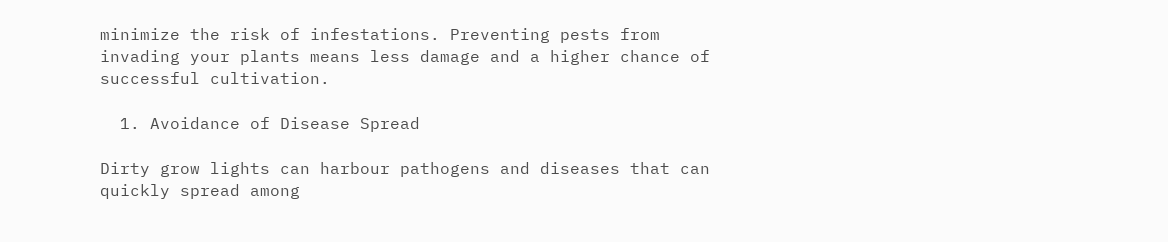minimize the risk of infestations. Preventing pests from invading your plants means less damage and a higher chance of successful cultivation.

  1. Avoidance of Disease Spread

Dirty grow lights can harbour pathogens and diseases that can quickly spread among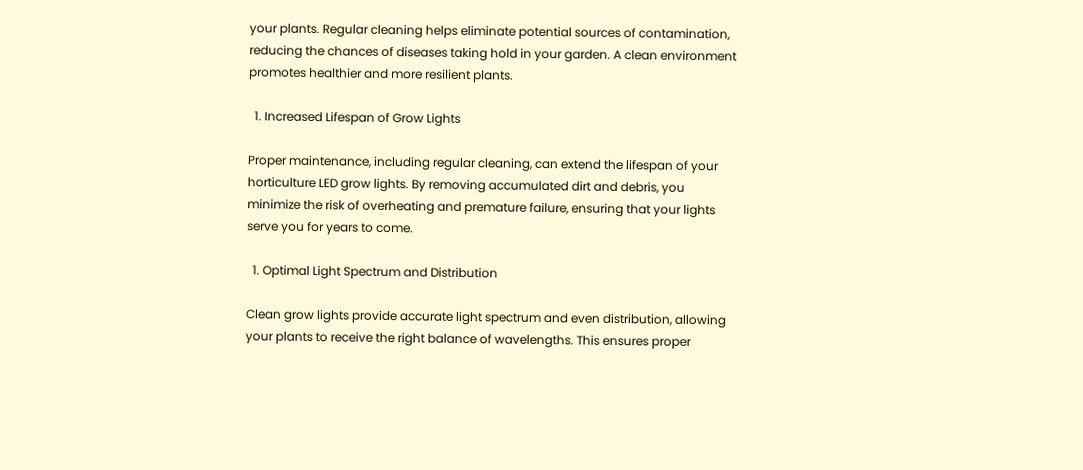your plants. Regular cleaning helps eliminate potential sources of contamination, reducing the chances of diseases taking hold in your garden. A clean environment promotes healthier and more resilient plants.

  1. Increased Lifespan of Grow Lights

Proper maintenance, including regular cleaning, can extend the lifespan of your horticulture LED grow lights. By removing accumulated dirt and debris, you minimize the risk of overheating and premature failure, ensuring that your lights serve you for years to come.

  1. Optimal Light Spectrum and Distribution

Clean grow lights provide accurate light spectrum and even distribution, allowing your plants to receive the right balance of wavelengths. This ensures proper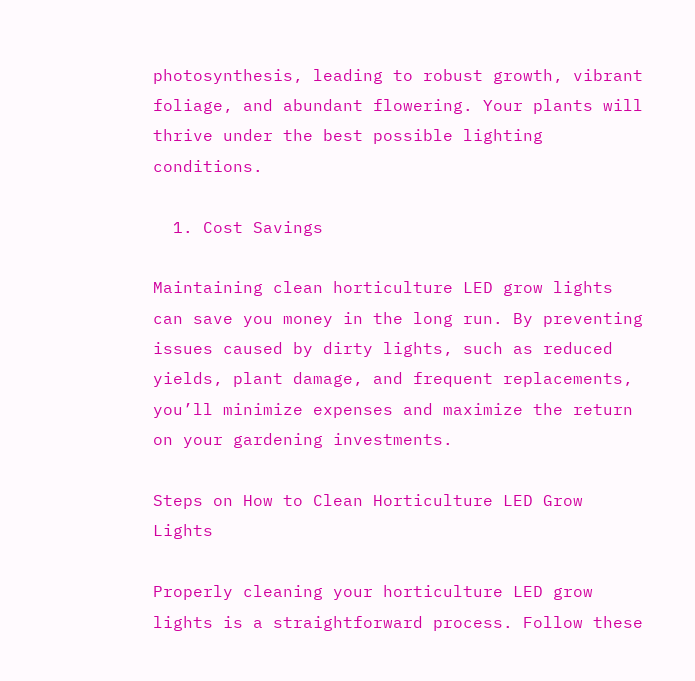photosynthesis, leading to robust growth, vibrant foliage, and abundant flowering. Your plants will thrive under the best possible lighting conditions.

  1. Cost Savings

Maintaining clean horticulture LED grow lights can save you money in the long run. By preventing issues caused by dirty lights, such as reduced yields, plant damage, and frequent replacements, you’ll minimize expenses and maximize the return on your gardening investments.

Steps on How to Clean Horticulture LED Grow Lights

Properly cleaning your horticulture LED grow lights is a straightforward process. Follow these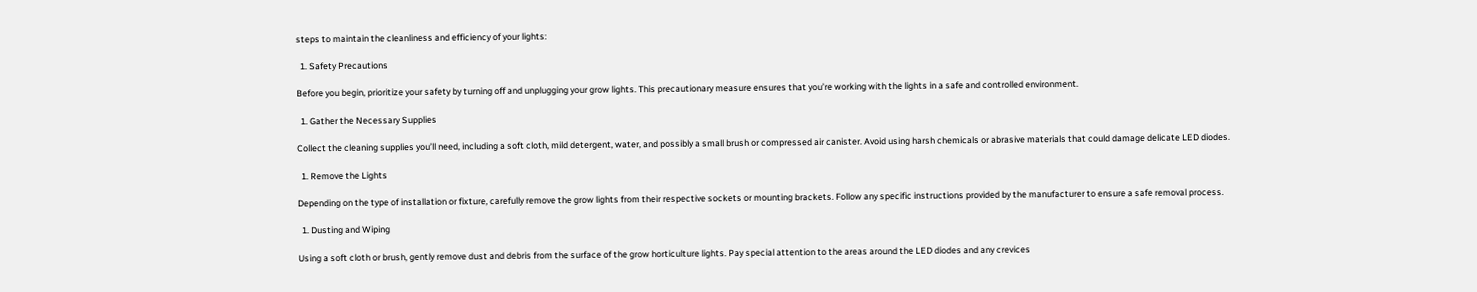steps to maintain the cleanliness and efficiency of your lights:

  1. Safety Precautions

Before you begin, prioritize your safety by turning off and unplugging your grow lights. This precautionary measure ensures that you’re working with the lights in a safe and controlled environment.

  1. Gather the Necessary Supplies

Collect the cleaning supplies you’ll need, including a soft cloth, mild detergent, water, and possibly a small brush or compressed air canister. Avoid using harsh chemicals or abrasive materials that could damage delicate LED diodes.

  1. Remove the Lights

Depending on the type of installation or fixture, carefully remove the grow lights from their respective sockets or mounting brackets. Follow any specific instructions provided by the manufacturer to ensure a safe removal process.

  1. Dusting and Wiping

Using a soft cloth or brush, gently remove dust and debris from the surface of the grow horticulture lights. Pay special attention to the areas around the LED diodes and any crevices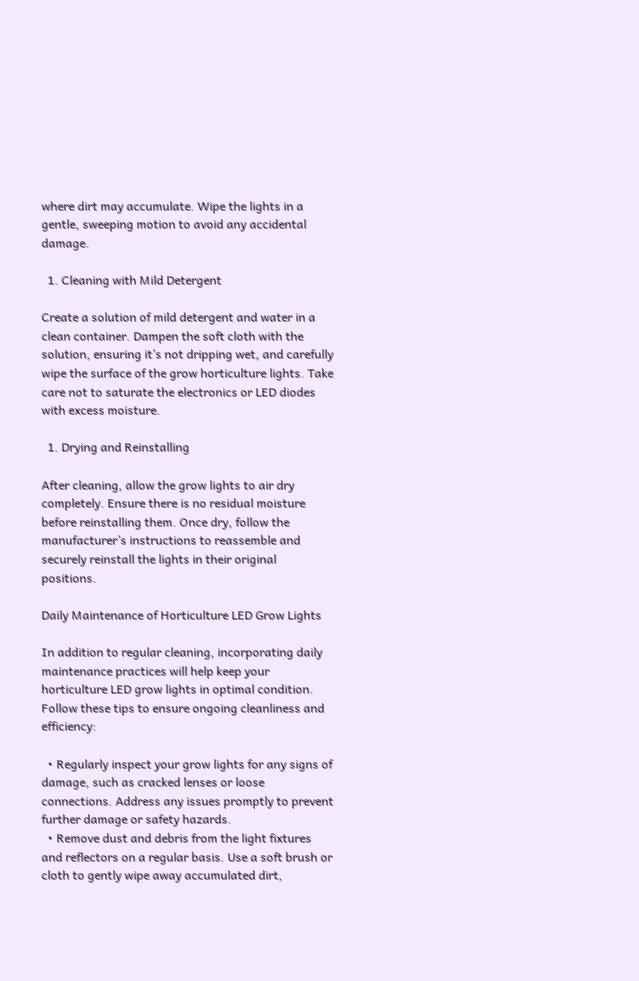where dirt may accumulate. Wipe the lights in a gentle, sweeping motion to avoid any accidental damage.

  1. Cleaning with Mild Detergent

Create a solution of mild detergent and water in a clean container. Dampen the soft cloth with the solution, ensuring it’s not dripping wet, and carefully wipe the surface of the grow horticulture lights. Take care not to saturate the electronics or LED diodes with excess moisture.

  1. Drying and Reinstalling

After cleaning, allow the grow lights to air dry completely. Ensure there is no residual moisture before reinstalling them. Once dry, follow the manufacturer’s instructions to reassemble and securely reinstall the lights in their original positions.

Daily Maintenance of Horticulture LED Grow Lights

In addition to regular cleaning, incorporating daily maintenance practices will help keep your horticulture LED grow lights in optimal condition. Follow these tips to ensure ongoing cleanliness and efficiency:

  • Regularly inspect your grow lights for any signs of damage, such as cracked lenses or loose connections. Address any issues promptly to prevent further damage or safety hazards.
  • Remove dust and debris from the light fixtures and reflectors on a regular basis. Use a soft brush or cloth to gently wipe away accumulated dirt,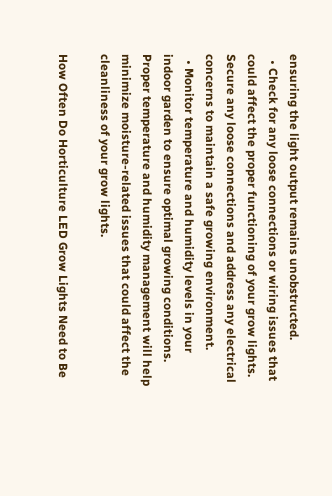ensuring the light output remains unobstructed.
  • Check for any loose connections or wiring issues that could affect the proper functioning of your grow lights. Secure any loose connections and address any electrical concerns to maintain a safe growing environment.
  • Monitor temperature and humidity levels in your indoor garden to ensure optimal growing conditions. Proper temperature and humidity management will help minimize moisture-related issues that could affect the cleanliness of your grow lights.

How Often Do Horticulture LED Grow Lights Need to Be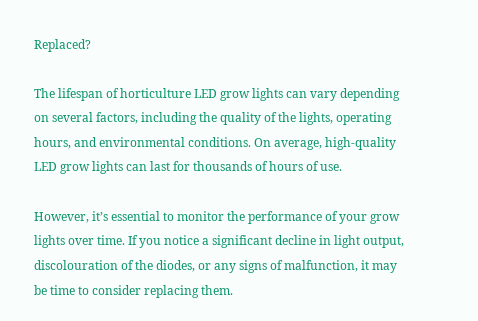Replaced?

The lifespan of horticulture LED grow lights can vary depending on several factors, including the quality of the lights, operating hours, and environmental conditions. On average, high-quality LED grow lights can last for thousands of hours of use.

However, it’s essential to monitor the performance of your grow lights over time. If you notice a significant decline in light output, discolouration of the diodes, or any signs of malfunction, it may be time to consider replacing them.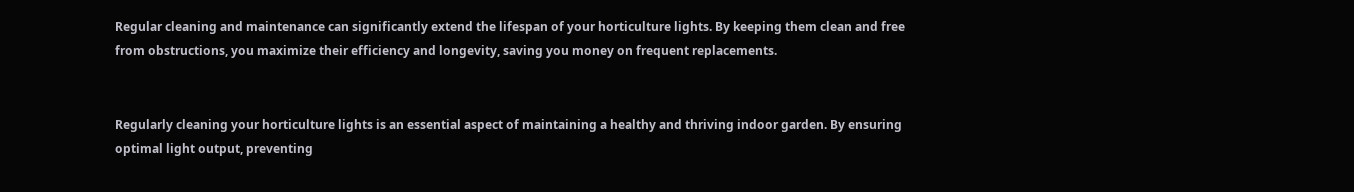Regular cleaning and maintenance can significantly extend the lifespan of your horticulture lights. By keeping them clean and free from obstructions, you maximize their efficiency and longevity, saving you money on frequent replacements.


Regularly cleaning your horticulture lights is an essential aspect of maintaining a healthy and thriving indoor garden. By ensuring optimal light output, preventing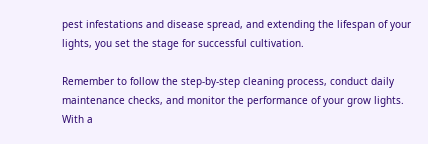pest infestations and disease spread, and extending the lifespan of your lights, you set the stage for successful cultivation.

Remember to follow the step-by-step cleaning process, conduct daily maintenance checks, and monitor the performance of your grow lights. With a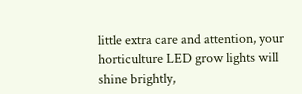little extra care and attention, your horticulture LED grow lights will shine brightly,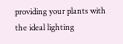providing your plants with the ideal lighting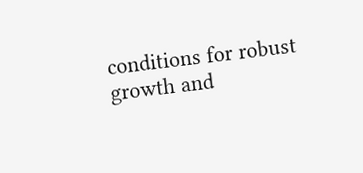conditions for robust growth and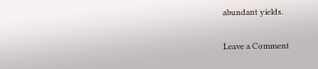abundant yields.

Leave a Comment